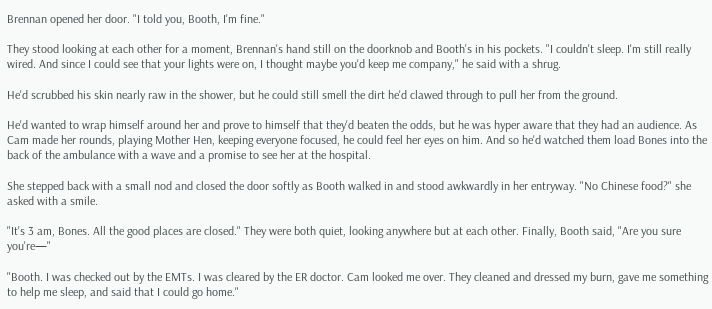Brennan opened her door. "I told you, Booth, I'm fine."

They stood looking at each other for a moment, Brennan's hand still on the doorknob and Booth's in his pockets. "I couldn't sleep. I'm still really wired. And since I could see that your lights were on, I thought maybe you'd keep me company," he said with a shrug.

He'd scrubbed his skin nearly raw in the shower, but he could still smell the dirt he'd clawed through to pull her from the ground.

He'd wanted to wrap himself around her and prove to himself that they'd beaten the odds, but he was hyper aware that they had an audience. As Cam made her rounds, playing Mother Hen, keeping everyone focused, he could feel her eyes on him. And so he'd watched them load Bones into the back of the ambulance with a wave and a promise to see her at the hospital.

She stepped back with a small nod and closed the door softly as Booth walked in and stood awkwardly in her entryway. "No Chinese food?" she asked with a smile.

"It's 3 am, Bones. All the good places are closed." They were both quiet, looking anywhere but at each other. Finally, Booth said, "Are you sure you're—"

"Booth. I was checked out by the EMTs. I was cleared by the ER doctor. Cam looked me over. They cleaned and dressed my burn, gave me something to help me sleep, and said that I could go home."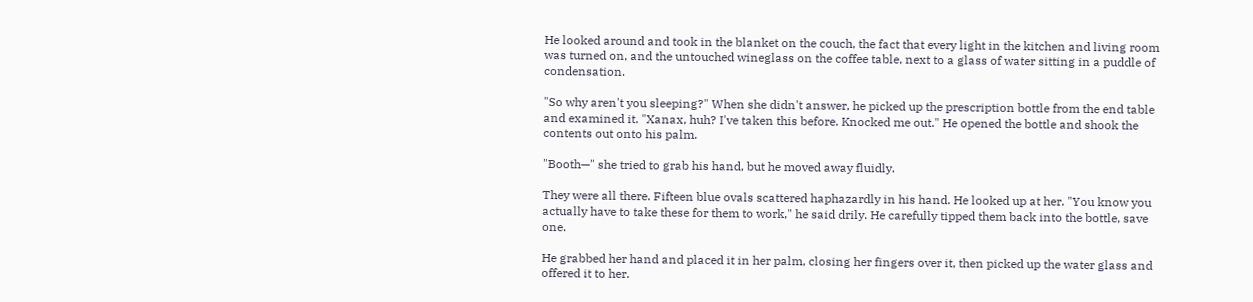He looked around and took in the blanket on the couch, the fact that every light in the kitchen and living room was turned on, and the untouched wineglass on the coffee table, next to a glass of water sitting in a puddle of condensation.

"So why aren't you sleeping?" When she didn't answer, he picked up the prescription bottle from the end table and examined it. "Xanax, huh? I've taken this before. Knocked me out." He opened the bottle and shook the contents out onto his palm.

"Booth—" she tried to grab his hand, but he moved away fluidly.

They were all there. Fifteen blue ovals scattered haphazardly in his hand. He looked up at her. "You know you actually have to take these for them to work," he said drily. He carefully tipped them back into the bottle, save one.

He grabbed her hand and placed it in her palm, closing her fingers over it, then picked up the water glass and offered it to her.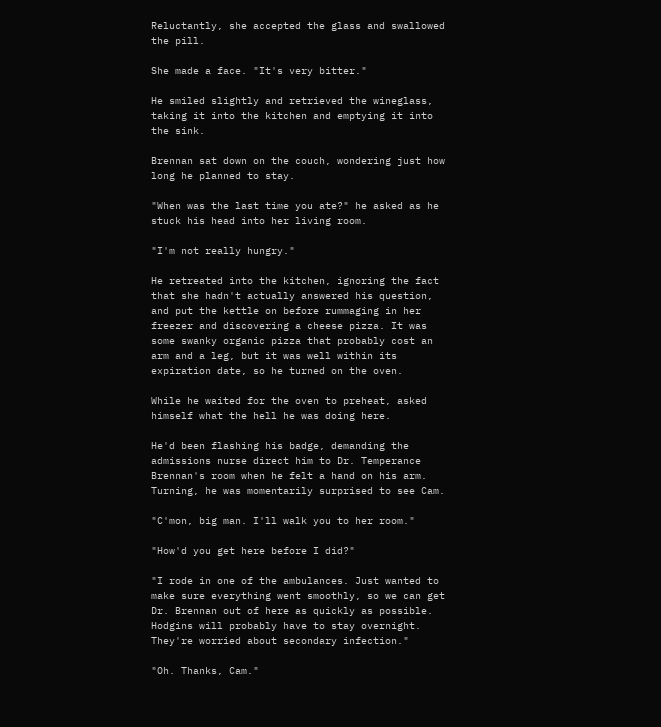Reluctantly, she accepted the glass and swallowed the pill.

She made a face. "It's very bitter."

He smiled slightly and retrieved the wineglass, taking it into the kitchen and emptying it into the sink.

Brennan sat down on the couch, wondering just how long he planned to stay.

"When was the last time you ate?" he asked as he stuck his head into her living room.

"I'm not really hungry."

He retreated into the kitchen, ignoring the fact that she hadn't actually answered his question, and put the kettle on before rummaging in her freezer and discovering a cheese pizza. It was some swanky organic pizza that probably cost an arm and a leg, but it was well within its expiration date, so he turned on the oven.

While he waited for the oven to preheat, asked himself what the hell he was doing here.

He'd been flashing his badge, demanding the admissions nurse direct him to Dr. Temperance Brennan's room when he felt a hand on his arm. Turning, he was momentarily surprised to see Cam.

"C'mon, big man. I'll walk you to her room."

"How'd you get here before I did?"

"I rode in one of the ambulances. Just wanted to make sure everything went smoothly, so we can get Dr. Brennan out of here as quickly as possible. Hodgins will probably have to stay overnight. They're worried about secondary infection."

"Oh. Thanks, Cam."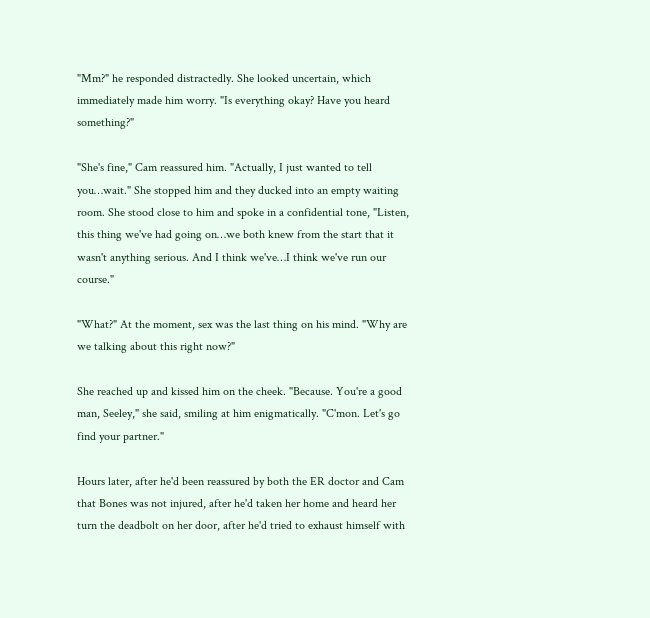"Mm?" he responded distractedly. She looked uncertain, which immediately made him worry. "Is everything okay? Have you heard something?"

"She's fine," Cam reassured him. "Actually, I just wanted to tell you…wait." She stopped him and they ducked into an empty waiting room. She stood close to him and spoke in a confidential tone, "Listen, this thing we've had going on…we both knew from the start that it wasn't anything serious. And I think we've…I think we've run our course."

"What?" At the moment, sex was the last thing on his mind. "Why are we talking about this right now?"

She reached up and kissed him on the cheek. "Because. You're a good man, Seeley," she said, smiling at him enigmatically. "C'mon. Let's go find your partner."

Hours later, after he'd been reassured by both the ER doctor and Cam that Bones was not injured, after he'd taken her home and heard her turn the deadbolt on her door, after he'd tried to exhaust himself with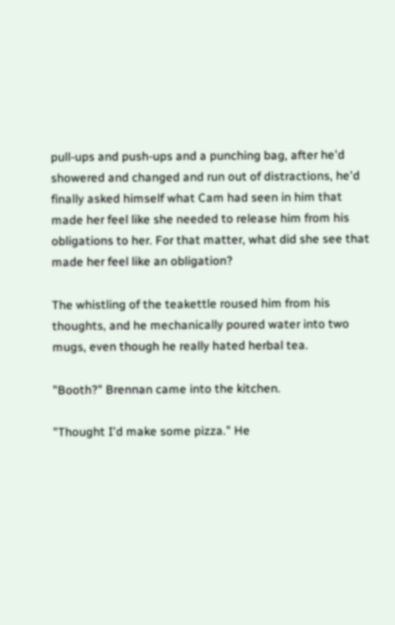pull-ups and push-ups and a punching bag, after he'd showered and changed and run out of distractions, he'd finally asked himself what Cam had seen in him that made her feel like she needed to release him from his obligations to her. For that matter, what did she see that made her feel like an obligation?

The whistling of the teakettle roused him from his thoughts, and he mechanically poured water into two mugs, even though he really hated herbal tea.

"Booth?" Brennan came into the kitchen.

"Thought I'd make some pizza." He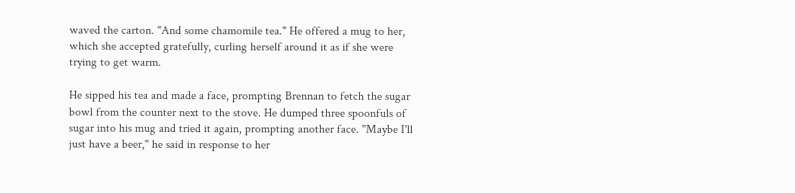waved the carton. "And some chamomile tea." He offered a mug to her, which she accepted gratefully, curling herself around it as if she were trying to get warm.

He sipped his tea and made a face, prompting Brennan to fetch the sugar bowl from the counter next to the stove. He dumped three spoonfuls of sugar into his mug and tried it again, prompting another face. "Maybe I'll just have a beer," he said in response to her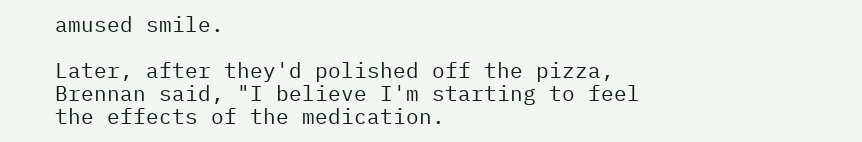amused smile.

Later, after they'd polished off the pizza, Brennan said, "I believe I'm starting to feel the effects of the medication.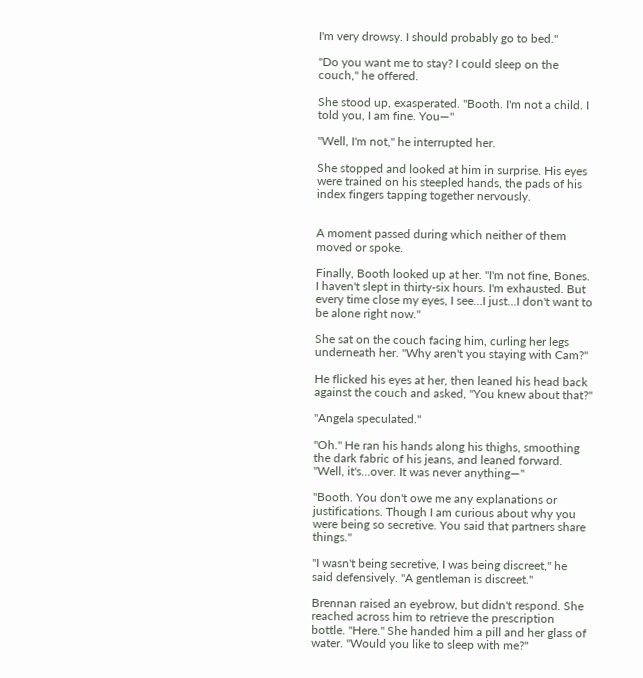I'm very drowsy. I should probably go to bed."

"Do you want me to stay? I could sleep on the couch," he offered.

She stood up, exasperated. "Booth. I'm not a child. I told you, I am fine. You—"

"Well, I'm not," he interrupted her.

She stopped and looked at him in surprise. His eyes were trained on his steepled hands, the pads of his index fingers tapping together nervously.


A moment passed during which neither of them moved or spoke.

Finally, Booth looked up at her. "I'm not fine, Bones. I haven't slept in thirty-six hours. I'm exhausted. But every time close my eyes, I see…I just…I don't want to be alone right now."

She sat on the couch facing him, curling her legs underneath her. "Why aren't you staying with Cam?"

He flicked his eyes at her, then leaned his head back against the couch and asked, "You knew about that?"

"Angela speculated."

"Oh." He ran his hands along his thighs, smoothing the dark fabric of his jeans, and leaned forward. "Well, it's…over. It was never anything—"

"Booth. You don't owe me any explanations or justifications. Though I am curious about why you were being so secretive. You said that partners share things."

"I wasn't being secretive, I was being discreet," he said defensively. "A gentleman is discreet."

Brennan raised an eyebrow, but didn't respond. She reached across him to retrieve the prescription bottle. "Here." She handed him a pill and her glass of water. "Would you like to sleep with me?"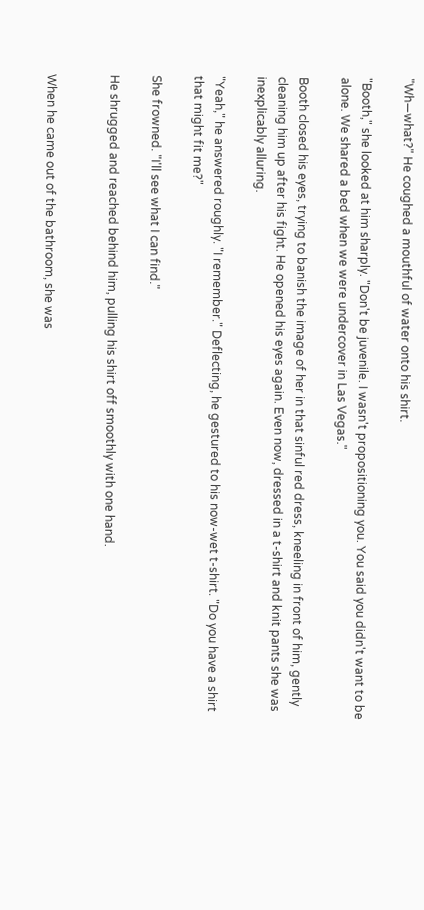"Wh—what?" He coughed a mouthful of water onto his shirt.

"Booth," she looked at him sharply. "Don't be juvenile. I wasn't propositioning you. You said you didn't want to be alone. We shared a bed when we were undercover in Las Vegas."

Booth closed his eyes, trying to banish the image of her in that sinful red dress, kneeling in front of him, gently cleaning him up after his fight. He opened his eyes again. Even now, dressed in a t-shirt and knit pants she was inexplicably alluring.

"Yeah," he answered roughly. "I remember." Deflecting, he gestured to his now-wet t-shirt. "Do you have a shirt that might fit me?"

She frowned. "I'll see what I can find."

He shrugged and reached behind him, pulling his shirt off smoothly with one hand.


When he came out of the bathroom, she was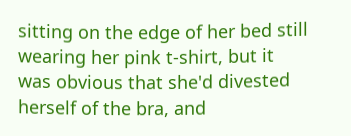sitting on the edge of her bed still wearing her pink t-shirt, but it was obvious that she'd divested herself of the bra, and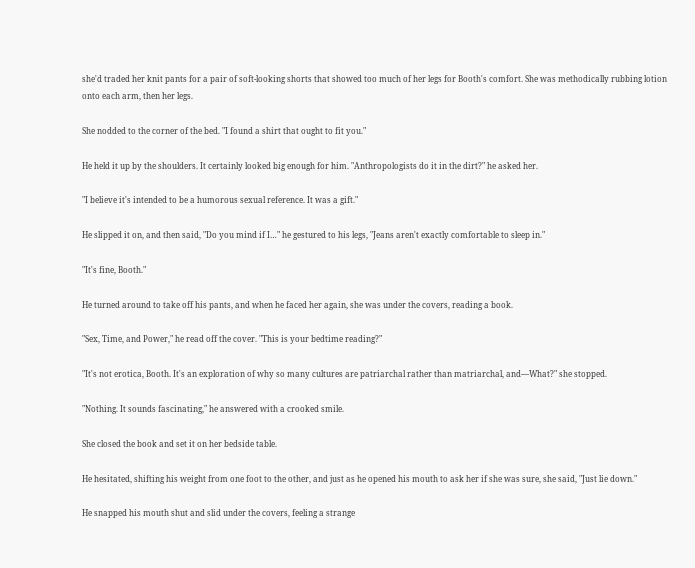she'd traded her knit pants for a pair of soft-looking shorts that showed too much of her legs for Booth's comfort. She was methodically rubbing lotion onto each arm, then her legs.

She nodded to the corner of the bed. "I found a shirt that ought to fit you."

He held it up by the shoulders. It certainly looked big enough for him. "Anthropologists do it in the dirt?" he asked her.

"I believe it's intended to be a humorous sexual reference. It was a gift."

He slipped it on, and then said, "Do you mind if I…" he gestured to his legs, "Jeans aren't exactly comfortable to sleep in."

"It's fine, Booth."

He turned around to take off his pants, and when he faced her again, she was under the covers, reading a book.

"Sex, Time, and Power," he read off the cover. "This is your bedtime reading?"

"It's not erotica, Booth. It's an exploration of why so many cultures are patriarchal rather than matriarchal, and—What?" she stopped.

"Nothing. It sounds fascinating," he answered with a crooked smile.

She closed the book and set it on her bedside table.

He hesitated, shifting his weight from one foot to the other, and just as he opened his mouth to ask her if she was sure, she said, "Just lie down."

He snapped his mouth shut and slid under the covers, feeling a strange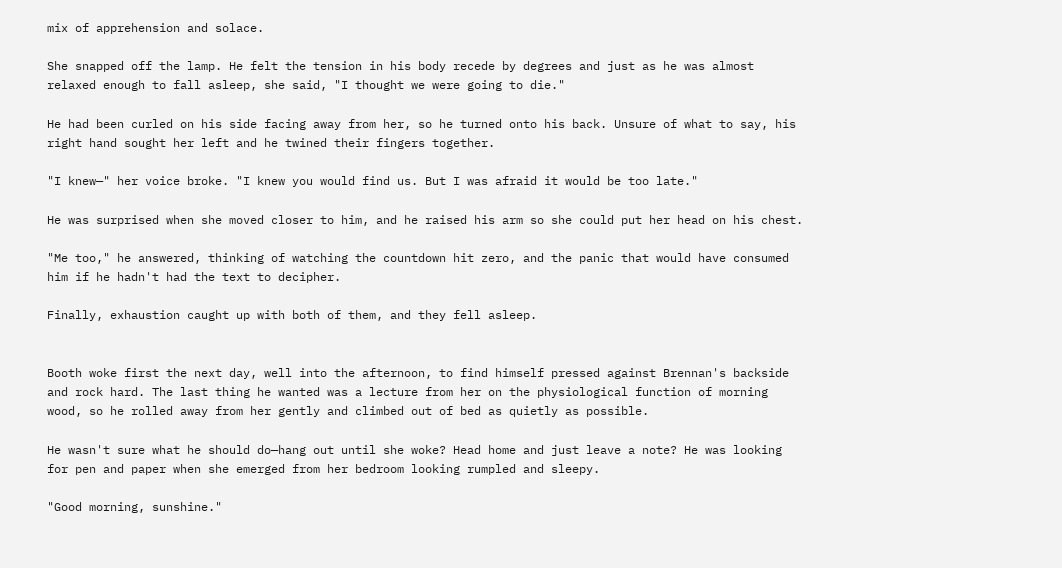mix of apprehension and solace.

She snapped off the lamp. He felt the tension in his body recede by degrees and just as he was almost relaxed enough to fall asleep, she said, "I thought we were going to die."

He had been curled on his side facing away from her, so he turned onto his back. Unsure of what to say, his right hand sought her left and he twined their fingers together.

"I knew—" her voice broke. "I knew you would find us. But I was afraid it would be too late."

He was surprised when she moved closer to him, and he raised his arm so she could put her head on his chest.

"Me too," he answered, thinking of watching the countdown hit zero, and the panic that would have consumed him if he hadn't had the text to decipher.

Finally, exhaustion caught up with both of them, and they fell asleep.


Booth woke first the next day, well into the afternoon, to find himself pressed against Brennan's backside and rock hard. The last thing he wanted was a lecture from her on the physiological function of morning wood, so he rolled away from her gently and climbed out of bed as quietly as possible.

He wasn't sure what he should do—hang out until she woke? Head home and just leave a note? He was looking for pen and paper when she emerged from her bedroom looking rumpled and sleepy.

"Good morning, sunshine."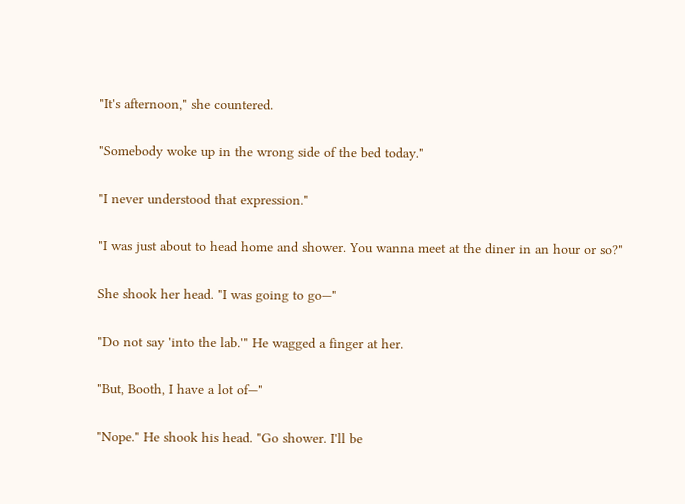"It's afternoon," she countered.

"Somebody woke up in the wrong side of the bed today."

"I never understood that expression."

"I was just about to head home and shower. You wanna meet at the diner in an hour or so?"

She shook her head. "I was going to go—"

"Do not say 'into the lab.'" He wagged a finger at her.

"But, Booth, I have a lot of—"

"Nope." He shook his head. "Go shower. I'll be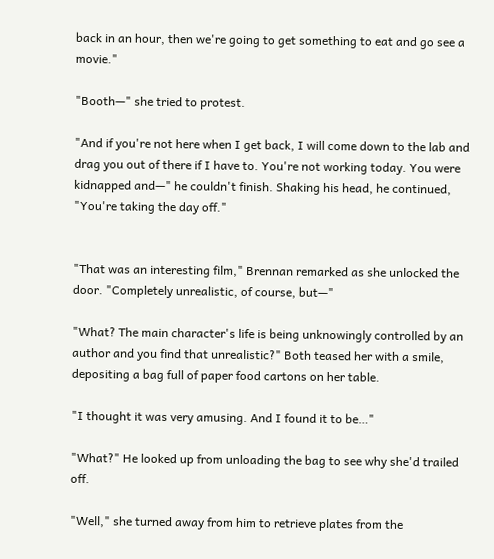back in an hour, then we're going to get something to eat and go see a movie."

"Booth—" she tried to protest.

"And if you're not here when I get back, I will come down to the lab and drag you out of there if I have to. You're not working today. You were kidnapped and—" he couldn't finish. Shaking his head, he continued, "You're taking the day off."


"That was an interesting film," Brennan remarked as she unlocked the door. "Completely unrealistic, of course, but—"

"What? The main character's life is being unknowingly controlled by an author and you find that unrealistic?" Both teased her with a smile, depositing a bag full of paper food cartons on her table.

"I thought it was very amusing. And I found it to be…"

"What?" He looked up from unloading the bag to see why she'd trailed off.

"Well," she turned away from him to retrieve plates from the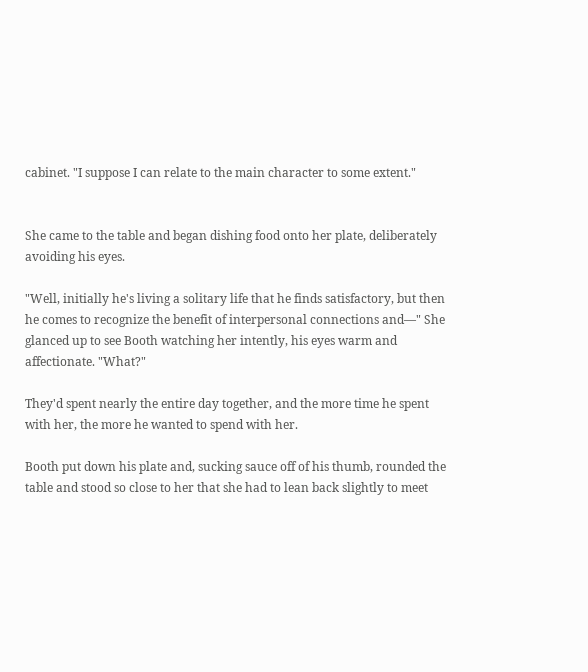cabinet. "I suppose I can relate to the main character to some extent."


She came to the table and began dishing food onto her plate, deliberately avoiding his eyes.

"Well, initially he's living a solitary life that he finds satisfactory, but then he comes to recognize the benefit of interpersonal connections and—" She glanced up to see Booth watching her intently, his eyes warm and affectionate. "What?"

They'd spent nearly the entire day together, and the more time he spent with her, the more he wanted to spend with her.

Booth put down his plate and, sucking sauce off of his thumb, rounded the table and stood so close to her that she had to lean back slightly to meet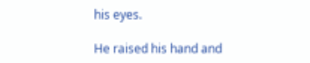his eyes.

He raised his hand and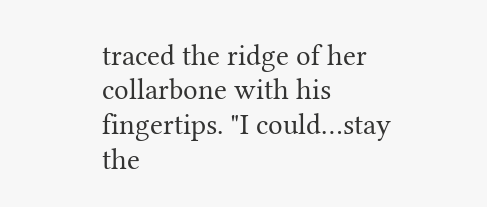traced the ridge of her collarbone with his fingertips. "I could…stay the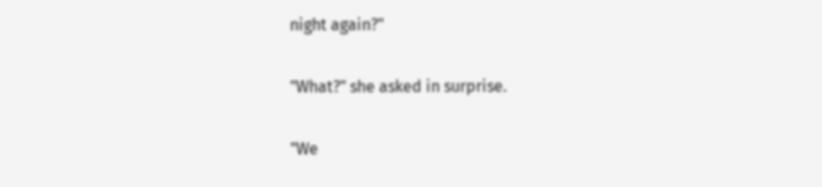night again?"

"What?" she asked in surprise.

"We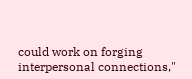could work on forging interpersonal connections,"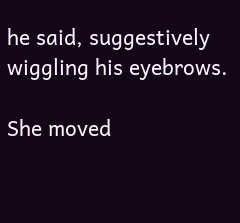he said, suggestively wiggling his eyebrows.

She moved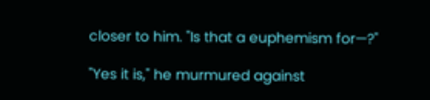closer to him. "Is that a euphemism for—?"

"Yes it is," he murmured against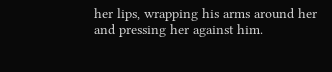her lips, wrapping his arms around her and pressing her against him.